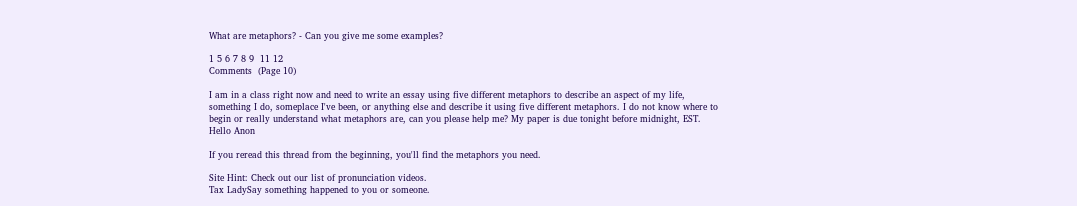What are metaphors? - Can you give me some examples?

1 5 6 7 8 9  11 12
Comments  (Page 10)

I am in a class right now and need to write an essay using five different metaphors to describe an aspect of my life, something I do, someplace I've been, or anything else and describe it using five different metaphors. I do not know where to begin or really understand what metaphors are, can you please help me? My paper is due tonight before midnight, EST.
Hello Anon

If you reread this thread from the beginning, you'll find the metaphors you need.

Site Hint: Check out our list of pronunciation videos.
Tax LadySay something happened to you or someone.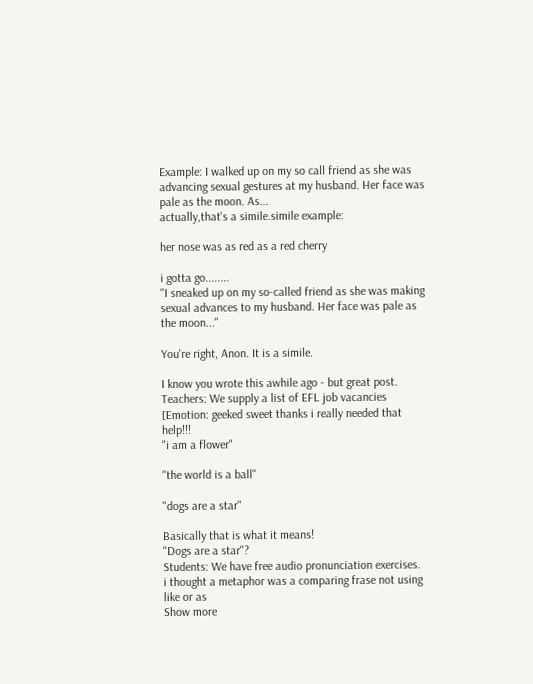Example: I walked up on my so call friend as she was advancing sexual gestures at my husband. Her face was pale as the moon. As...
actually,that's a simile.simile example:

her nose was as red as a red cherry

i gotta go........
"I sneaked up on my so-called friend as she was making sexual advances to my husband. Her face was pale as the moon..."

You're right, Anon. It is a simile.

I know you wrote this awhile ago - but great post.
Teachers: We supply a list of EFL job vacancies
[Emotion: geeked sweet thanks i really needed that help!!!
"i am a flower"

"the world is a ball"

"dogs are a star"

Basically that is what it means!
"Dogs are a star"?
Students: We have free audio pronunciation exercises.
i thought a metaphor was a comparing frase not using like or as
Show more